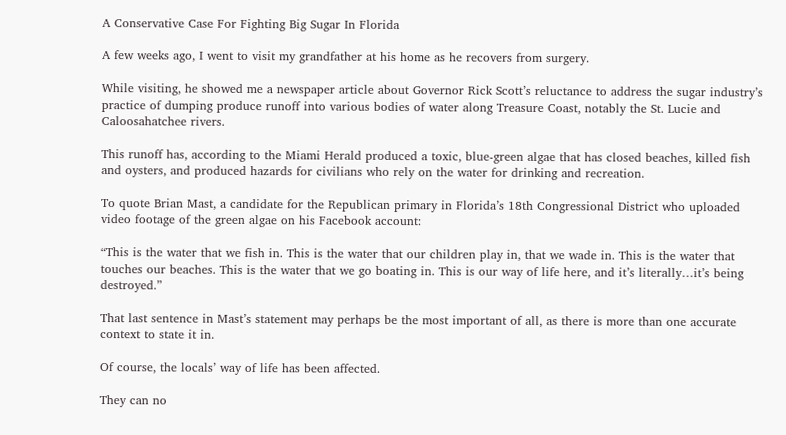A Conservative Case For Fighting Big Sugar In Florida

A few weeks ago, I went to visit my grandfather at his home as he recovers from surgery.

While visiting, he showed me a newspaper article about Governor Rick Scott’s reluctance to address the sugar industry’s practice of dumping produce runoff into various bodies of water along Treasure Coast, notably the St. Lucie and Caloosahatchee rivers.

This runoff has, according to the Miami Herald produced a toxic, blue-green algae that has closed beaches, killed fish and oysters, and produced hazards for civilians who rely on the water for drinking and recreation.

To quote Brian Mast, a candidate for the Republican primary in Florida’s 18th Congressional District who uploaded video footage of the green algae on his Facebook account:

“This is the water that we fish in. This is the water that our children play in, that we wade in. This is the water that touches our beaches. This is the water that we go boating in. This is our way of life here, and it’s literally…it’s being destroyed.”

That last sentence in Mast’s statement may perhaps be the most important of all, as there is more than one accurate context to state it in.

Of course, the locals’ way of life has been affected.

They can no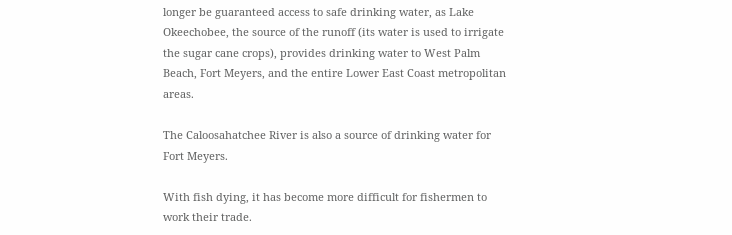longer be guaranteed access to safe drinking water, as Lake Okeechobee, the source of the runoff (its water is used to irrigate the sugar cane crops), provides drinking water to West Palm Beach, Fort Meyers, and the entire Lower East Coast metropolitan areas.

The Caloosahatchee River is also a source of drinking water for Fort Meyers.

With fish dying, it has become more difficult for fishermen to work their trade.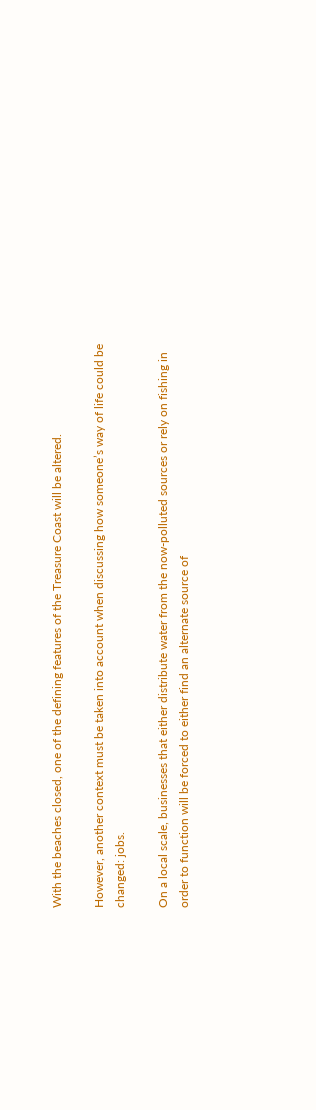With the beaches closed, one of the defining features of the Treasure Coast will be altered.

However, another context must be taken into account when discussing how someone’s way of life could be changed: jobs.

On a local scale, businesses that either distribute water from the now-polluted sources or rely on fishing in order to function will be forced to either find an alternate source of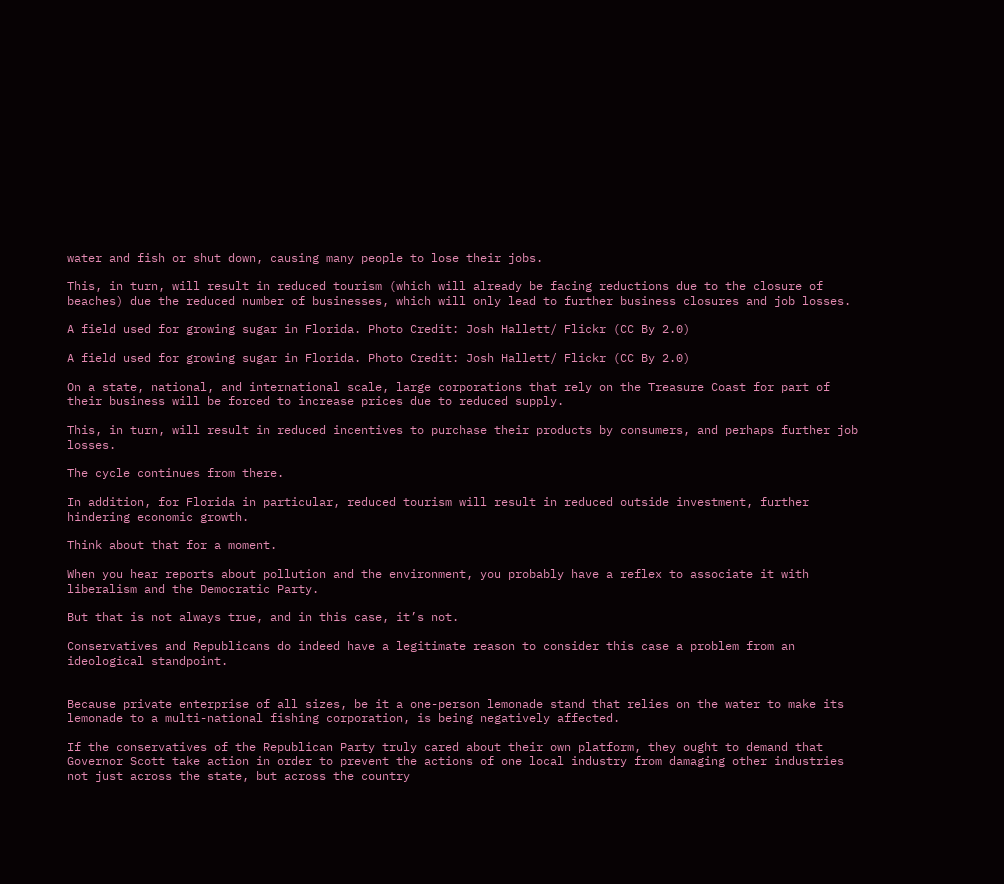water and fish or shut down, causing many people to lose their jobs.

This, in turn, will result in reduced tourism (which will already be facing reductions due to the closure of beaches) due the reduced number of businesses, which will only lead to further business closures and job losses.

A field used for growing sugar in Florida. Photo Credit: Josh Hallett/ Flickr (CC By 2.0)

A field used for growing sugar in Florida. Photo Credit: Josh Hallett/ Flickr (CC By 2.0)

On a state, national, and international scale, large corporations that rely on the Treasure Coast for part of their business will be forced to increase prices due to reduced supply.

This, in turn, will result in reduced incentives to purchase their products by consumers, and perhaps further job losses.

The cycle continues from there.

In addition, for Florida in particular, reduced tourism will result in reduced outside investment, further hindering economic growth.

Think about that for a moment.

When you hear reports about pollution and the environment, you probably have a reflex to associate it with liberalism and the Democratic Party.

But that is not always true, and in this case, it’s not.

Conservatives and Republicans do indeed have a legitimate reason to consider this case a problem from an ideological standpoint.


Because private enterprise of all sizes, be it a one-person lemonade stand that relies on the water to make its lemonade to a multi-national fishing corporation, is being negatively affected.

If the conservatives of the Republican Party truly cared about their own platform, they ought to demand that Governor Scott take action in order to prevent the actions of one local industry from damaging other industries not just across the state, but across the country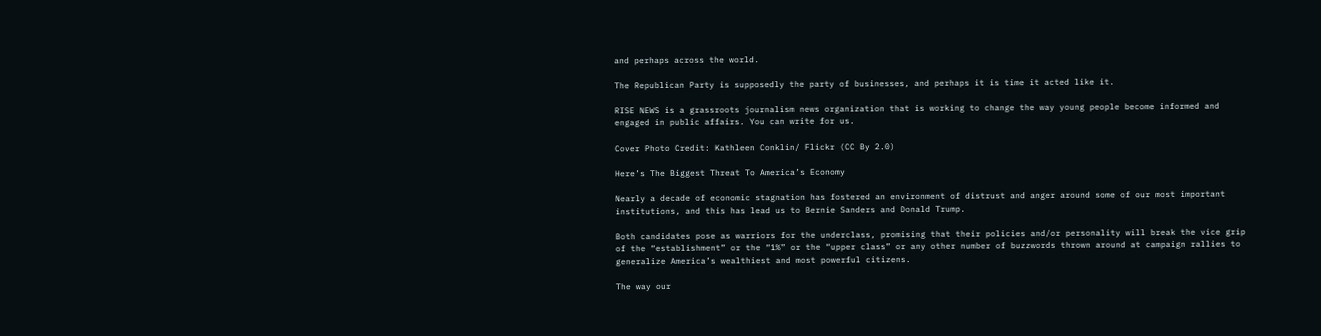and perhaps across the world.

The Republican Party is supposedly the party of businesses, and perhaps it is time it acted like it.

RISE NEWS is a grassroots journalism news organization that is working to change the way young people become informed and engaged in public affairs. You can write for us.

Cover Photo Credit: Kathleen Conklin/ Flickr (CC By 2.0)

Here’s The Biggest Threat To America’s Economy

Nearly a decade of economic stagnation has fostered an environment of distrust and anger around some of our most important institutions, and this has lead us to Bernie Sanders and Donald Trump.

Both candidates pose as warriors for the underclass, promising that their policies and/or personality will break the vice grip of the “establishment” or the “1%” or the “upper class” or any other number of buzzwords thrown around at campaign rallies to generalize America’s wealthiest and most powerful citizens.

The way our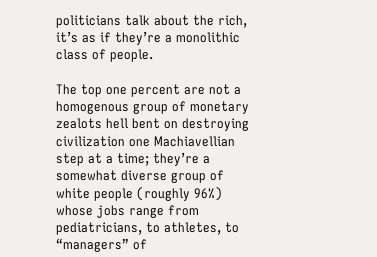politicians talk about the rich, it’s as if they’re a monolithic class of people.

The top one percent are not a homogenous group of monetary zealots hell bent on destroying civilization one Machiavellian step at a time; they’re a somewhat diverse group of white people (roughly 96%) whose jobs range from pediatricians, to athletes, to “managers” of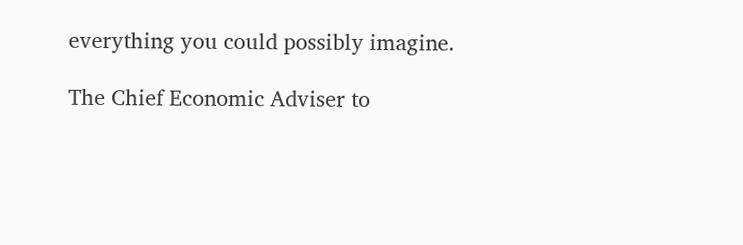everything you could possibly imagine.

The Chief Economic Adviser to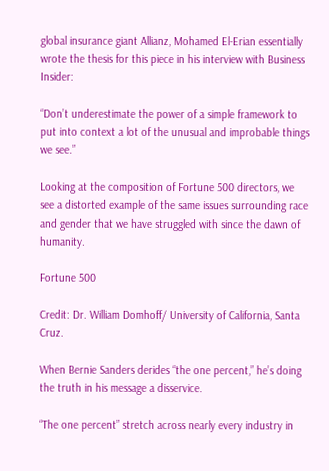global insurance giant Allianz, Mohamed El-Erian essentially wrote the thesis for this piece in his interview with Business Insider:

“Don’t underestimate the power of a simple framework to put into context a lot of the unusual and improbable things we see.”

Looking at the composition of Fortune 500 directors, we see a distorted example of the same issues surrounding race and gender that we have struggled with since the dawn of humanity.

Fortune 500

Credit: Dr. William Domhoff/ University of California, Santa Cruz.

When Bernie Sanders derides “the one percent,” he’s doing the truth in his message a disservice.

“The one percent” stretch across nearly every industry in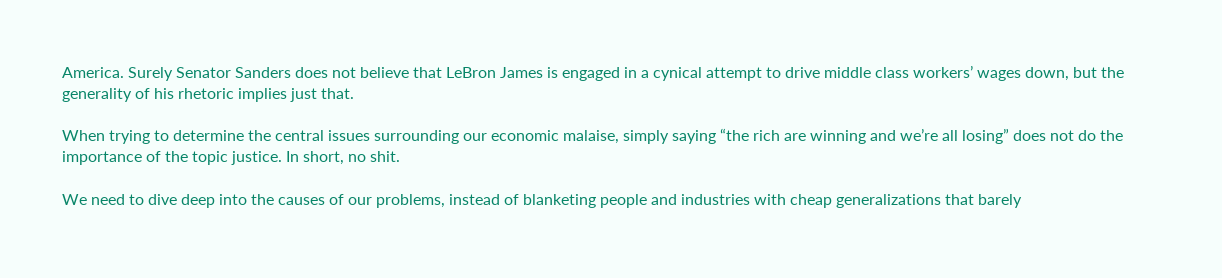America. Surely Senator Sanders does not believe that LeBron James is engaged in a cynical attempt to drive middle class workers’ wages down, but the generality of his rhetoric implies just that.

When trying to determine the central issues surrounding our economic malaise, simply saying “the rich are winning and we’re all losing” does not do the importance of the topic justice. In short, no shit.

We need to dive deep into the causes of our problems, instead of blanketing people and industries with cheap generalizations that barely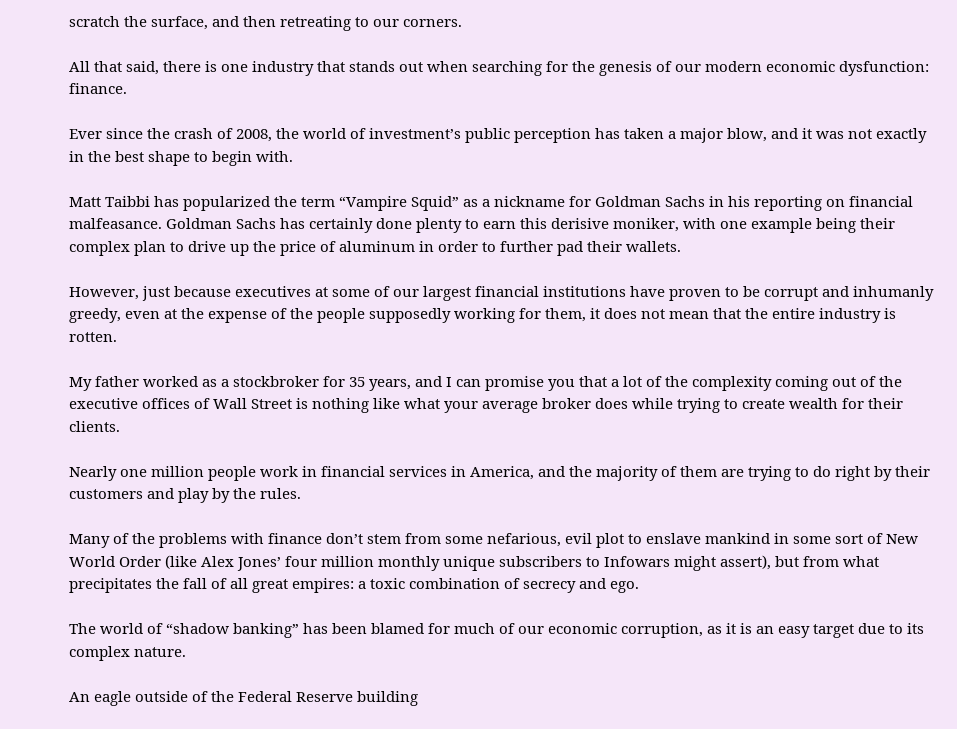scratch the surface, and then retreating to our corners.

All that said, there is one industry that stands out when searching for the genesis of our modern economic dysfunction: finance.

Ever since the crash of 2008, the world of investment’s public perception has taken a major blow, and it was not exactly in the best shape to begin with.

Matt Taibbi has popularized the term “Vampire Squid” as a nickname for Goldman Sachs in his reporting on financial malfeasance. Goldman Sachs has certainly done plenty to earn this derisive moniker, with one example being their complex plan to drive up the price of aluminum in order to further pad their wallets.

However, just because executives at some of our largest financial institutions have proven to be corrupt and inhumanly greedy, even at the expense of the people supposedly working for them, it does not mean that the entire industry is rotten.

My father worked as a stockbroker for 35 years, and I can promise you that a lot of the complexity coming out of the executive offices of Wall Street is nothing like what your average broker does while trying to create wealth for their clients.

Nearly one million people work in financial services in America, and the majority of them are trying to do right by their customers and play by the rules.

Many of the problems with finance don’t stem from some nefarious, evil plot to enslave mankind in some sort of New World Order (like Alex Jones’ four million monthly unique subscribers to Infowars might assert), but from what precipitates the fall of all great empires: a toxic combination of secrecy and ego.

The world of “shadow banking” has been blamed for much of our economic corruption, as it is an easy target due to its complex nature.

An eagle outside of the Federal Reserve building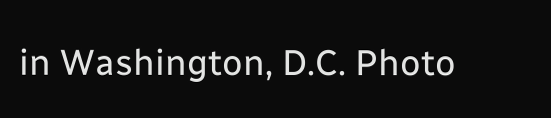in Washington, D.C. Photo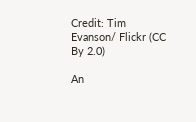Credit: Tim Evanson/ Flickr (CC By 2.0)

An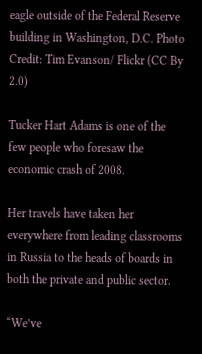eagle outside of the Federal Reserve building in Washington, D.C. Photo Credit: Tim Evanson/ Flickr (CC By 2.0)

Tucker Hart Adams is one of the few people who foresaw the economic crash of 2008.

Her travels have taken her everywhere from leading classrooms in Russia to the heads of boards in both the private and public sector.

“We’ve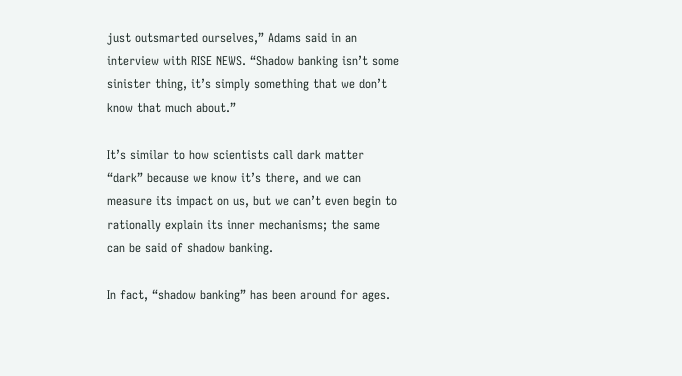just outsmarted ourselves,” Adams said in an interview with RISE NEWS. “Shadow banking isn’t some sinister thing, it’s simply something that we don’t know that much about.”

It’s similar to how scientists call dark matter “dark” because we know it’s there, and we can measure its impact on us, but we can’t even begin to rationally explain its inner mechanisms; the same can be said of shadow banking.

In fact, “shadow banking” has been around for ages.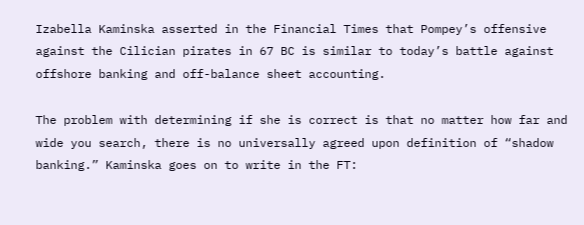Izabella Kaminska asserted in the Financial Times that Pompey’s offensive against the Cilician pirates in 67 BC is similar to today’s battle against offshore banking and off-balance sheet accounting.

The problem with determining if she is correct is that no matter how far and wide you search, there is no universally agreed upon definition of “shadow banking.” Kaminska goes on to write in the FT: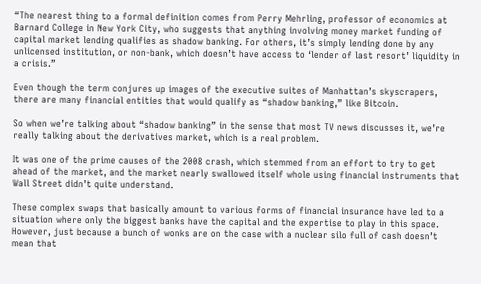“The nearest thing to a formal definition comes from Perry Mehrling, professor of economics at Barnard College in New York City, who suggests that anything involving money market funding of capital market lending qualifies as shadow banking. For others, it’s simply lending done by any unlicensed institution, or non-bank, which doesn’t have access to ‘lender of last resort’ liquidity in a crisis.”

Even though the term conjures up images of the executive suites of Manhattan’s skyscrapers, there are many financial entities that would qualify as “shadow banking,” like Bitcoin.

So when we’re talking about “shadow banking” in the sense that most TV news discusses it, we’re really talking about the derivatives market, which is a real problem.

It was one of the prime causes of the 2008 crash, which stemmed from an effort to try to get ahead of the market, and the market nearly swallowed itself whole using financial instruments that Wall Street didn’t quite understand.

These complex swaps that basically amount to various forms of financial insurance have led to a situation where only the biggest banks have the capital and the expertise to play in this space. However, just because a bunch of wonks are on the case with a nuclear silo full of cash doesn’t mean that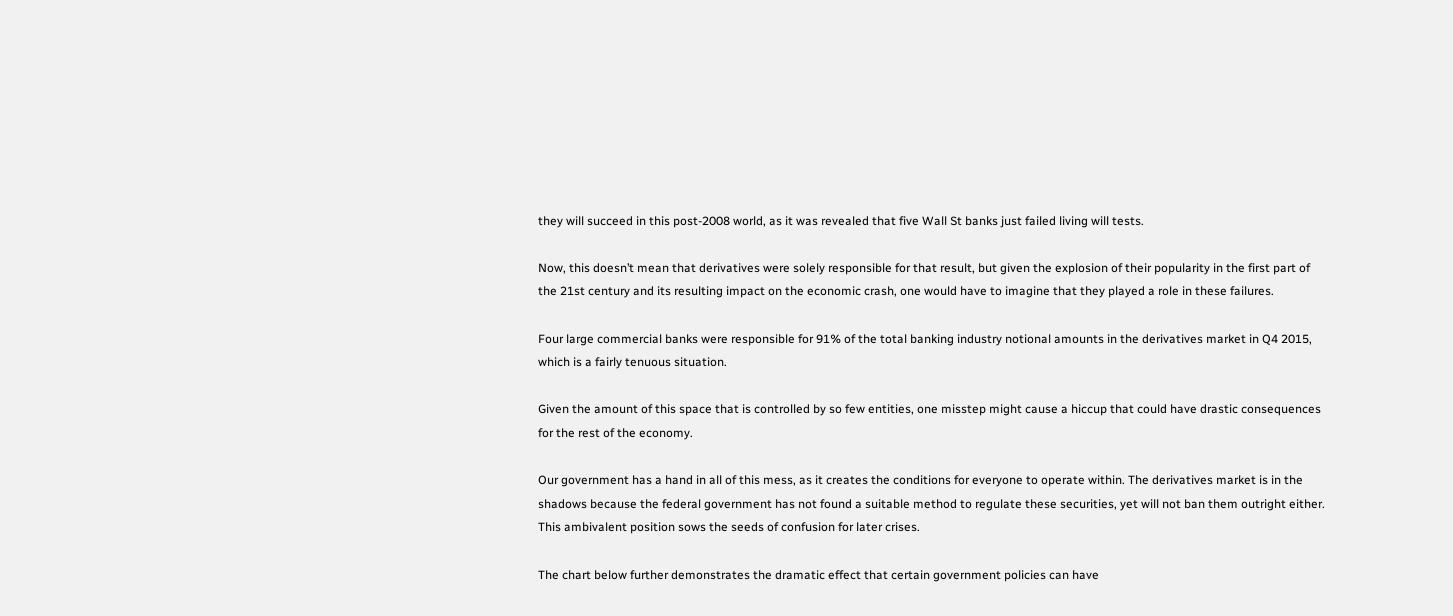they will succeed in this post-2008 world, as it was revealed that five Wall St banks just failed living will tests.

Now, this doesn’t mean that derivatives were solely responsible for that result, but given the explosion of their popularity in the first part of the 21st century and its resulting impact on the economic crash, one would have to imagine that they played a role in these failures.

Four large commercial banks were responsible for 91% of the total banking industry notional amounts in the derivatives market in Q4 2015, which is a fairly tenuous situation.

Given the amount of this space that is controlled by so few entities, one misstep might cause a hiccup that could have drastic consequences for the rest of the economy.

Our government has a hand in all of this mess, as it creates the conditions for everyone to operate within. The derivatives market is in the shadows because the federal government has not found a suitable method to regulate these securities, yet will not ban them outright either. This ambivalent position sows the seeds of confusion for later crises.

The chart below further demonstrates the dramatic effect that certain government policies can have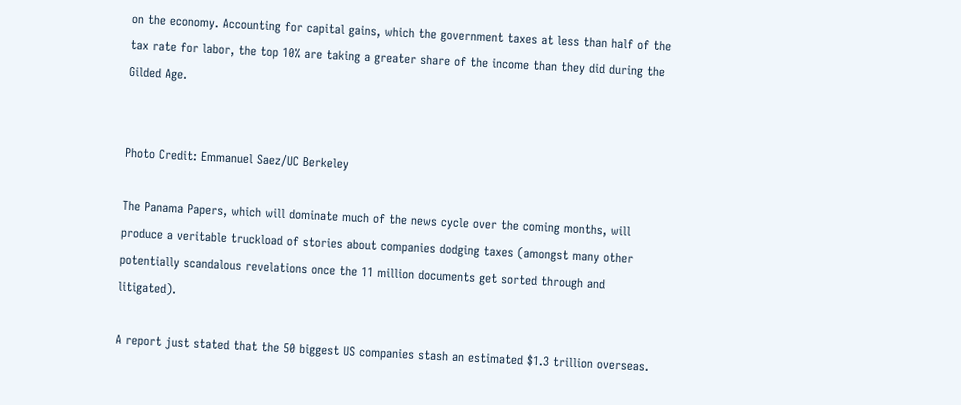on the economy. Accounting for capital gains, which the government taxes at less than half of the tax rate for labor, the top 10% are taking a greater share of the income than they did during the Gilded Age.


Photo Credit: Emmanuel Saez/UC Berkeley

The Panama Papers, which will dominate much of the news cycle over the coming months, will produce a veritable truckload of stories about companies dodging taxes (amongst many other potentially scandalous revelations once the 11 million documents get sorted through and litigated).

A report just stated that the 50 biggest US companies stash an estimated $1.3 trillion overseas.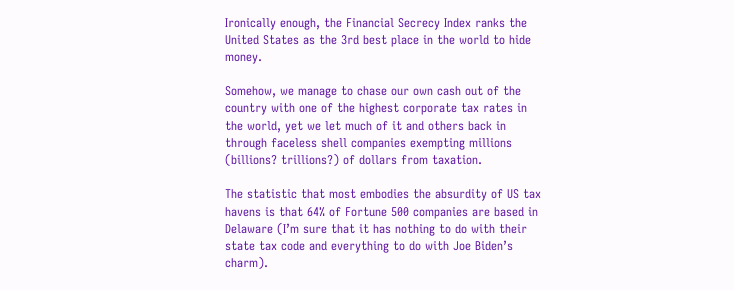Ironically enough, the Financial Secrecy Index ranks the United States as the 3rd best place in the world to hide money.

Somehow, we manage to chase our own cash out of the country with one of the highest corporate tax rates in the world, yet we let much of it and others back in through faceless shell companies exempting millions (billions? trillions?) of dollars from taxation.

The statistic that most embodies the absurdity of US tax havens is that 64% of Fortune 500 companies are based in Delaware (I’m sure that it has nothing to do with their state tax code and everything to do with Joe Biden’s charm).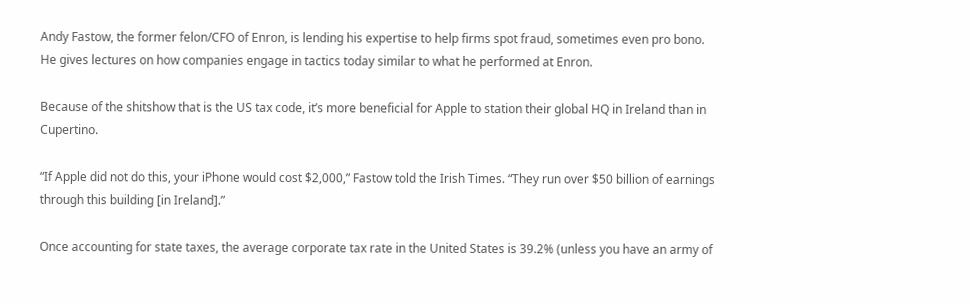Andy Fastow, the former felon/CFO of Enron, is lending his expertise to help firms spot fraud, sometimes even pro bono. He gives lectures on how companies engage in tactics today similar to what he performed at Enron.

Because of the shitshow that is the US tax code, it’s more beneficial for Apple to station their global HQ in Ireland than in Cupertino.

“If Apple did not do this, your iPhone would cost $2,000,” Fastow told the Irish Times. “They run over $50 billion of earnings through this building [in Ireland].”

Once accounting for state taxes, the average corporate tax rate in the United States is 39.2% (unless you have an army of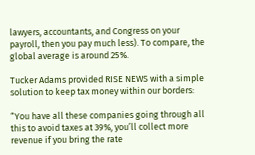lawyers, accountants, and Congress on your payroll, then you pay much less). To compare, the global average is around 25%.

Tucker Adams provided RISE NEWS with a simple solution to keep tax money within our borders:

“You have all these companies going through all this to avoid taxes at 39%, you’ll collect more revenue if you bring the rate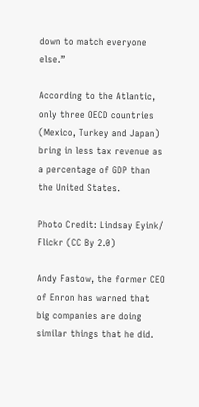down to match everyone else.”

According to the Atlantic, only three OECD countries (Mexico, Turkey and Japan) bring in less tax revenue as a percentage of GDP than the United States.

Photo Credit: Lindsay Eyink/ Flickr (CC By 2.0)

Andy Fastow, the former CEO of Enron has warned that big companies are doing similar things that he did.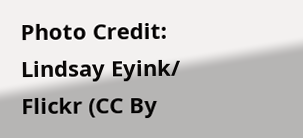Photo Credit: Lindsay Eyink/ Flickr (CC By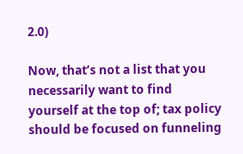2.0)

Now, that’s not a list that you necessarily want to find yourself at the top of; tax policy should be focused on funneling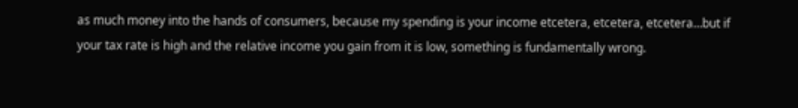as much money into the hands of consumers, because my spending is your income etcetera, etcetera, etcetera…but if your tax rate is high and the relative income you gain from it is low, something is fundamentally wrong.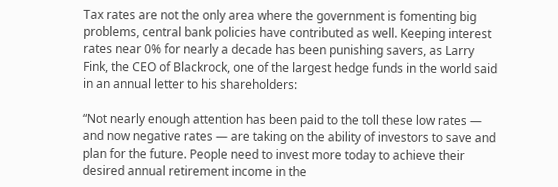Tax rates are not the only area where the government is fomenting big problems, central bank policies have contributed as well. Keeping interest rates near 0% for nearly a decade has been punishing savers, as Larry Fink, the CEO of Blackrock, one of the largest hedge funds in the world said in an annual letter to his shareholders:

“Not nearly enough attention has been paid to the toll these low rates — and now negative rates — are taking on the ability of investors to save and plan for the future. People need to invest more today to achieve their desired annual retirement income in the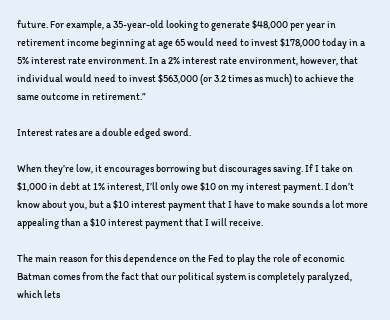future. For example, a 35-year-old looking to generate $48,000 per year in retirement income beginning at age 65 would need to invest $178,000 today in a 5% interest rate environment. In a 2% interest rate environment, however, that individual would need to invest $563,000 (or 3.2 times as much) to achieve the same outcome in retirement.”

Interest rates are a double edged sword.

When they’re low, it encourages borrowing but discourages saving. If I take on $1,000 in debt at 1% interest, I’ll only owe $10 on my interest payment. I don’t know about you, but a $10 interest payment that I have to make sounds a lot more appealing than a $10 interest payment that I will receive.

The main reason for this dependence on the Fed to play the role of economic Batman comes from the fact that our political system is completely paralyzed, which lets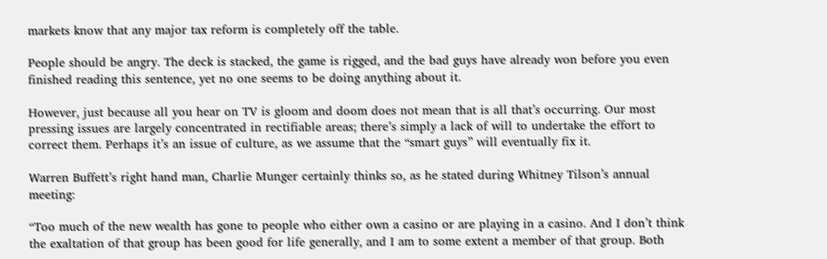markets know that any major tax reform is completely off the table.

People should be angry. The deck is stacked, the game is rigged, and the bad guys have already won before you even finished reading this sentence, yet no one seems to be doing anything about it.

However, just because all you hear on TV is gloom and doom does not mean that is all that’s occurring. Our most pressing issues are largely concentrated in rectifiable areas; there’s simply a lack of will to undertake the effort to correct them. Perhaps it’s an issue of culture, as we assume that the “smart guys” will eventually fix it.

Warren Buffett’s right hand man, Charlie Munger certainly thinks so, as he stated during Whitney Tilson’s annual meeting:

“Too much of the new wealth has gone to people who either own a casino or are playing in a casino. And I don’t think the exaltation of that group has been good for life generally, and I am to some extent a member of that group. Both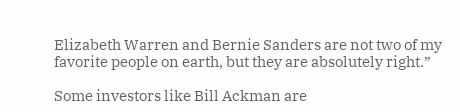Elizabeth Warren and Bernie Sanders are not two of my favorite people on earth, but they are absolutely right.”

Some investors like Bill Ackman are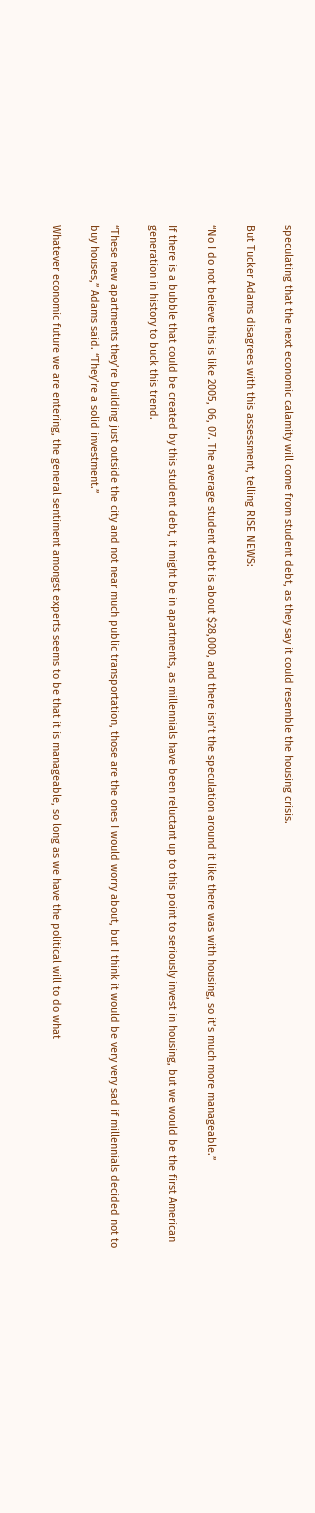speculating that the next economic calamity will come from student debt, as they say it could resemble the housing crisis.

But Tucker Adams disagrees with this assessment, telling RISE NEWS:

“No I do not believe this is like 2005, 06, 07. The average student debt is about $28,000, and there isn’t the speculation around it like there was with housing, so it’s much more manageable.”

If there is a bubble that could be created by this student debt, it might be in apartments, as millennials have been reluctant up to this point to seriously invest in housing, but we would be the first American generation in history to buck this trend.

“These new apartments they’re building just outside the city and not near much public transportation, those are the ones I would worry about, but I think it would be very very sad if millennials decided not to buy houses,” Adams said. “They’re a solid investment.”

Whatever economic future we are entering, the general sentiment amongst experts seems to be that it is manageable, so long as we have the political will to do what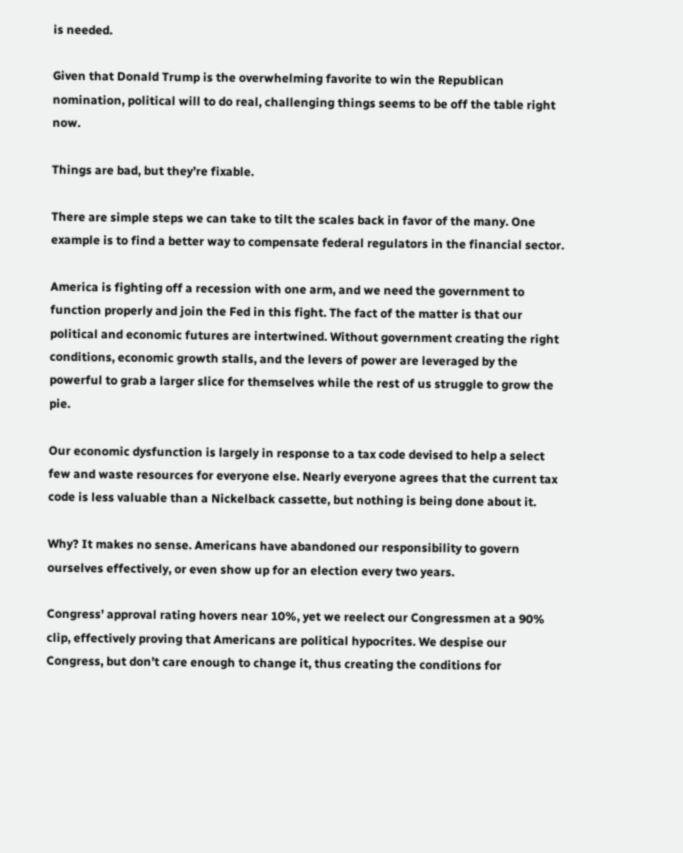is needed.

Given that Donald Trump is the overwhelming favorite to win the Republican nomination, political will to do real, challenging things seems to be off the table right now.

Things are bad, but they’re fixable.

There are simple steps we can take to tilt the scales back in favor of the many. One example is to find a better way to compensate federal regulators in the financial sector.

America is fighting off a recession with one arm, and we need the government to function properly and join the Fed in this fight. The fact of the matter is that our political and economic futures are intertwined. Without government creating the right conditions, economic growth stalls, and the levers of power are leveraged by the powerful to grab a larger slice for themselves while the rest of us struggle to grow the pie.

Our economic dysfunction is largely in response to a tax code devised to help a select few and waste resources for everyone else. Nearly everyone agrees that the current tax code is less valuable than a Nickelback cassette, but nothing is being done about it.

Why? It makes no sense. Americans have abandoned our responsibility to govern ourselves effectively, or even show up for an election every two years.

Congress’ approval rating hovers near 10%, yet we reelect our Congressmen at a 90% clip, effectively proving that Americans are political hypocrites. We despise our Congress, but don’t care enough to change it, thus creating the conditions for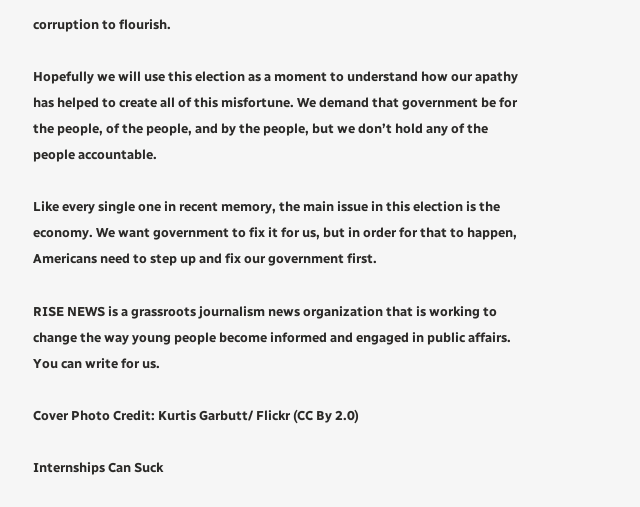corruption to flourish.

Hopefully we will use this election as a moment to understand how our apathy has helped to create all of this misfortune. We demand that government be for the people, of the people, and by the people, but we don’t hold any of the people accountable.

Like every single one in recent memory, the main issue in this election is the economy. We want government to fix it for us, but in order for that to happen, Americans need to step up and fix our government first.

RISE NEWS is a grassroots journalism news organization that is working to change the way young people become informed and engaged in public affairs. You can write for us.

Cover Photo Credit: Kurtis Garbutt/ Flickr (CC By 2.0)

Internships Can Suck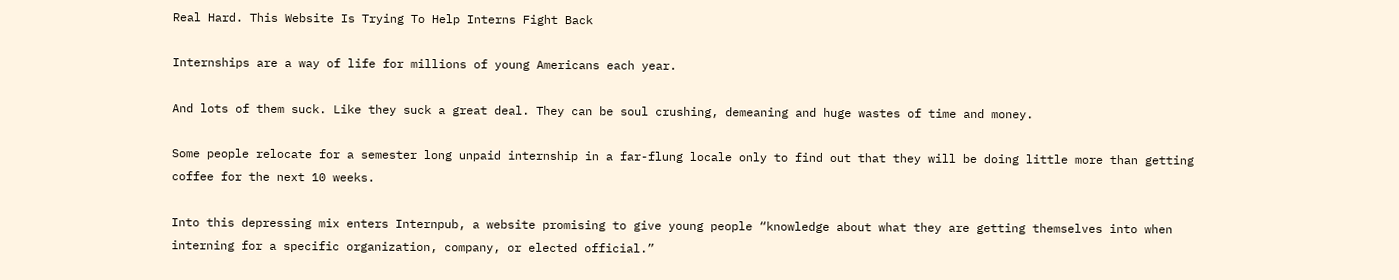Real Hard. This Website Is Trying To Help Interns Fight Back

Internships are a way of life for millions of young Americans each year.

And lots of them suck. Like they suck a great deal. They can be soul crushing, demeaning and huge wastes of time and money.

Some people relocate for a semester long unpaid internship in a far-flung locale only to find out that they will be doing little more than getting coffee for the next 10 weeks.

Into this depressing mix enters Internpub, a website promising to give young people “knowledge about what they are getting themselves into when interning for a specific organization, company, or elected official.”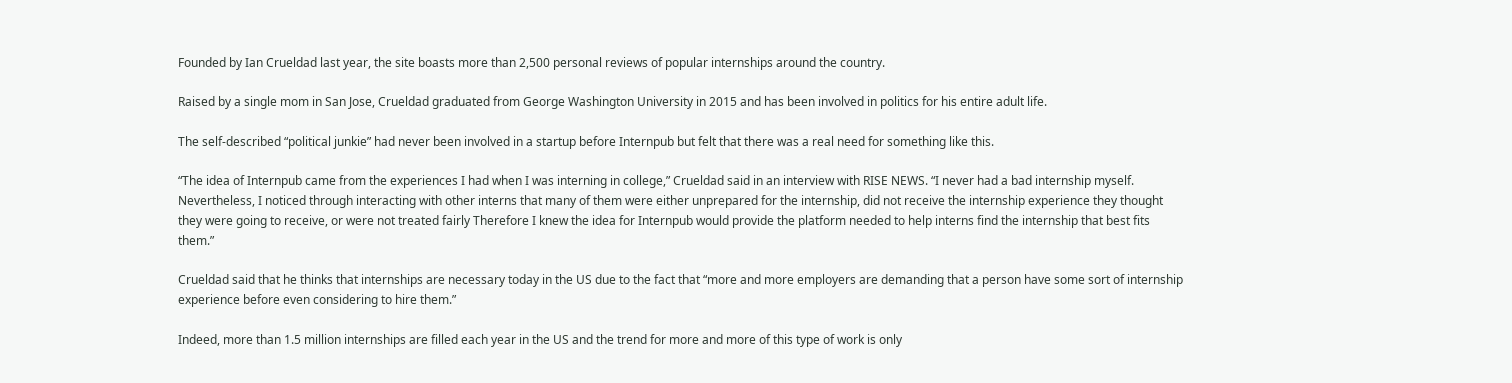Founded by Ian Crueldad last year, the site boasts more than 2,500 personal reviews of popular internships around the country.

Raised by a single mom in San Jose, Crueldad graduated from George Washington University in 2015 and has been involved in politics for his entire adult life.

The self-described “political junkie” had never been involved in a startup before Internpub but felt that there was a real need for something like this.

“The idea of Internpub came from the experiences I had when I was interning in college,” Crueldad said in an interview with RISE NEWS. “I never had a bad internship myself. Nevertheless, I noticed through interacting with other interns that many of them were either unprepared for the internship, did not receive the internship experience they thought they were going to receive, or were not treated fairly Therefore I knew the idea for Internpub would provide the platform needed to help interns find the internship that best fits them.”

Crueldad said that he thinks that internships are necessary today in the US due to the fact that “more and more employers are demanding that a person have some sort of internship experience before even considering to hire them.”

Indeed, more than 1.5 million internships are filled each year in the US and the trend for more and more of this type of work is only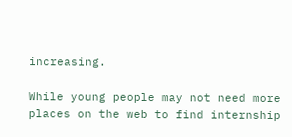increasing.

While young people may not need more places on the web to find internship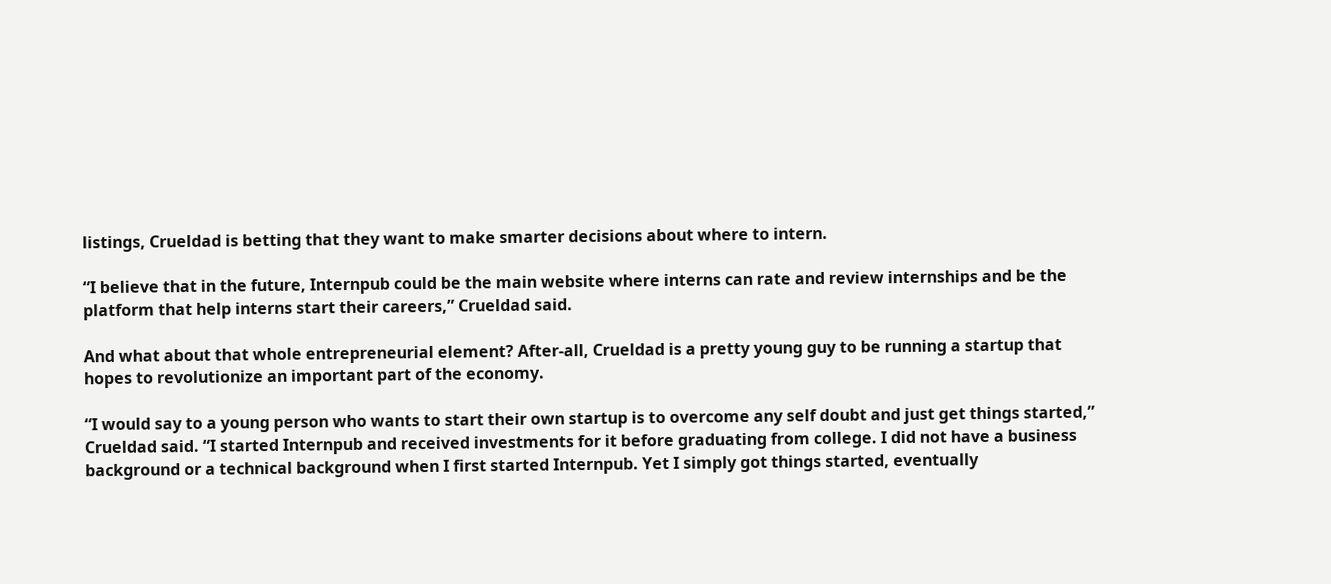listings, Crueldad is betting that they want to make smarter decisions about where to intern.

“I believe that in the future, Internpub could be the main website where interns can rate and review internships and be the platform that help interns start their careers,” Crueldad said.

And what about that whole entrepreneurial element? After-all, Crueldad is a pretty young guy to be running a startup that hopes to revolutionize an important part of the economy.

“I would say to a young person who wants to start their own startup is to overcome any self doubt and just get things started,” Crueldad said. “I started Internpub and received investments for it before graduating from college. I did not have a business background or a technical background when I first started Internpub. Yet I simply got things started, eventually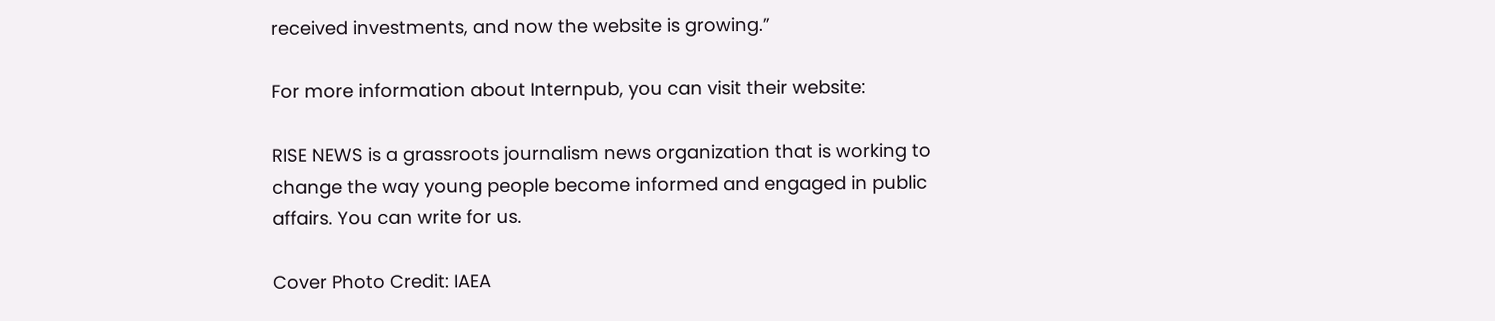received investments, and now the website is growing.”

For more information about Internpub, you can visit their website:

RISE NEWS is a grassroots journalism news organization that is working to change the way young people become informed and engaged in public affairs. You can write for us.

Cover Photo Credit: IAEA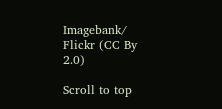Imagebank/ Flickr (CC By 2.0)

Scroll to top